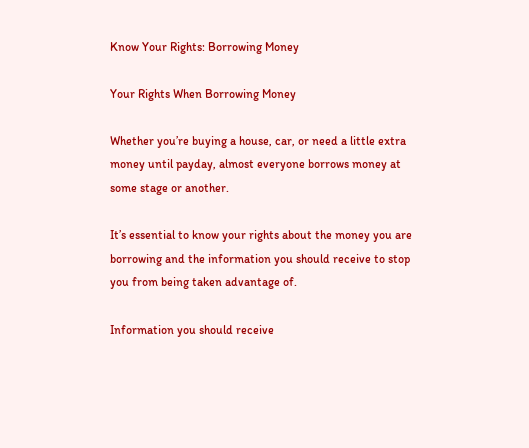Know Your Rights: Borrowing Money

Your Rights When Borrowing Money

Whether you’re buying a house, car, or need a little extra money until payday, almost everyone borrows money at some stage or another.

It’s essential to know your rights about the money you are borrowing and the information you should receive to stop you from being taken advantage of.

Information you should receive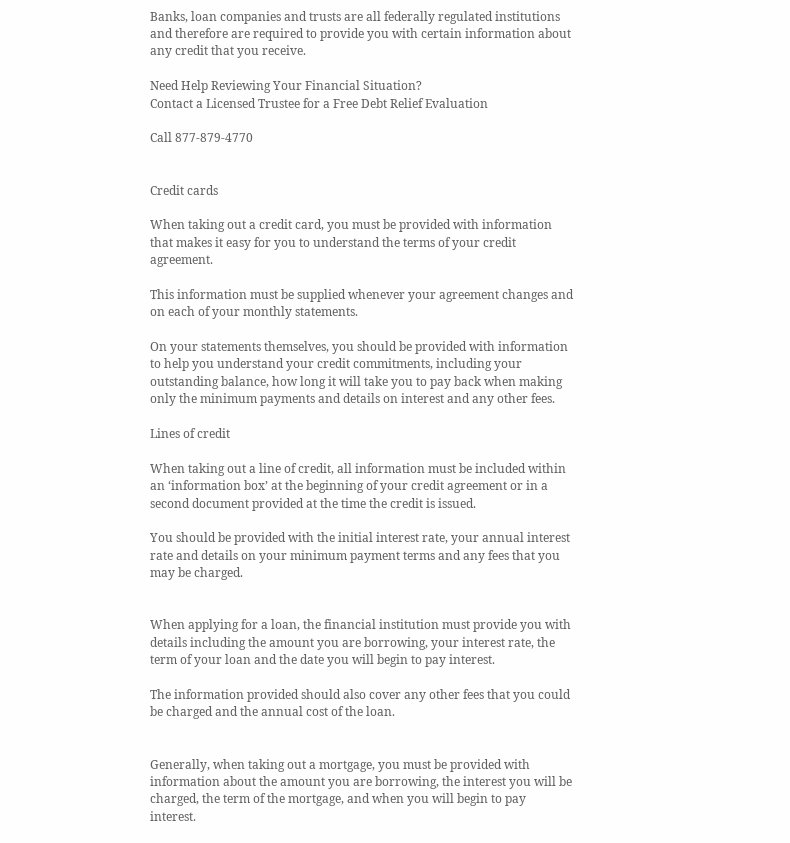Banks, loan companies and trusts are all federally regulated institutions and therefore are required to provide you with certain information about any credit that you receive.

Need Help Reviewing Your Financial Situation?
Contact a Licensed Trustee for a Free Debt Relief Evaluation

Call 877-879-4770


Credit cards

When taking out a credit card, you must be provided with information that makes it easy for you to understand the terms of your credit agreement.

This information must be supplied whenever your agreement changes and on each of your monthly statements.

On your statements themselves, you should be provided with information to help you understand your credit commitments, including your outstanding balance, how long it will take you to pay back when making only the minimum payments and details on interest and any other fees.

Lines of credit

When taking out a line of credit, all information must be included within an ‘information box’ at the beginning of your credit agreement or in a second document provided at the time the credit is issued.

You should be provided with the initial interest rate, your annual interest rate and details on your minimum payment terms and any fees that you may be charged.


When applying for a loan, the financial institution must provide you with details including the amount you are borrowing, your interest rate, the term of your loan and the date you will begin to pay interest.

The information provided should also cover any other fees that you could be charged and the annual cost of the loan.


Generally, when taking out a mortgage, you must be provided with information about the amount you are borrowing, the interest you will be charged, the term of the mortgage, and when you will begin to pay interest.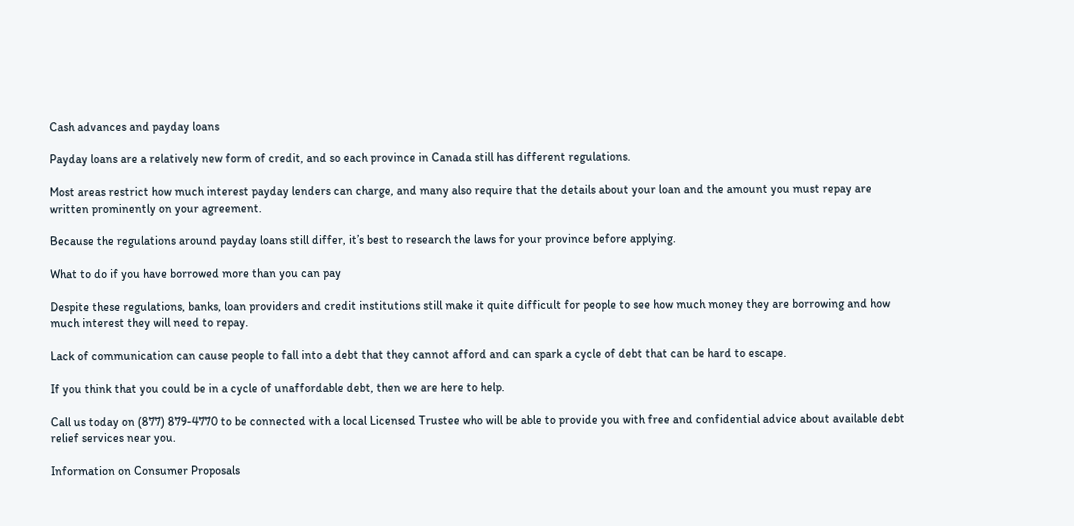Cash advances and payday loans

Payday loans are a relatively new form of credit, and so each province in Canada still has different regulations.

Most areas restrict how much interest payday lenders can charge, and many also require that the details about your loan and the amount you must repay are written prominently on your agreement.

Because the regulations around payday loans still differ, it’s best to research the laws for your province before applying.

What to do if you have borrowed more than you can pay

Despite these regulations, banks, loan providers and credit institutions still make it quite difficult for people to see how much money they are borrowing and how much interest they will need to repay.

Lack of communication can cause people to fall into a debt that they cannot afford and can spark a cycle of debt that can be hard to escape.

If you think that you could be in a cycle of unaffordable debt, then we are here to help.

Call us today on (877) 879-4770 to be connected with a local Licensed Trustee who will be able to provide you with free and confidential advice about available debt relief services near you.

Information on Consumer Proposals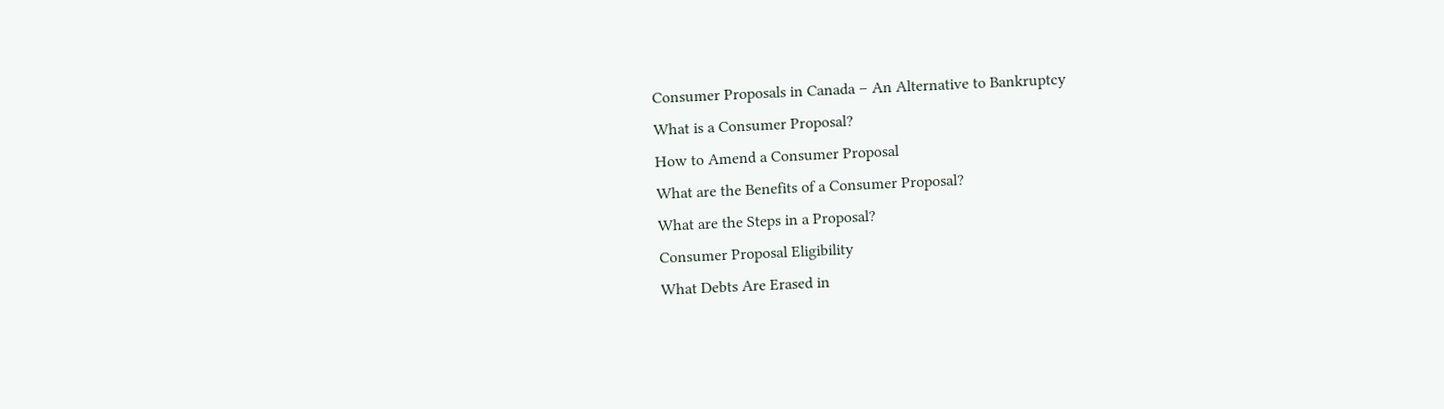Consumer Proposals in Canada – An Alternative to Bankruptcy
What is a Consumer Proposal?
How to Amend a Consumer Proposal
What are the Benefits of a Consumer Proposal?
What are the Steps in a Proposal?
Consumer Proposal Eligibility
What Debts Are Erased in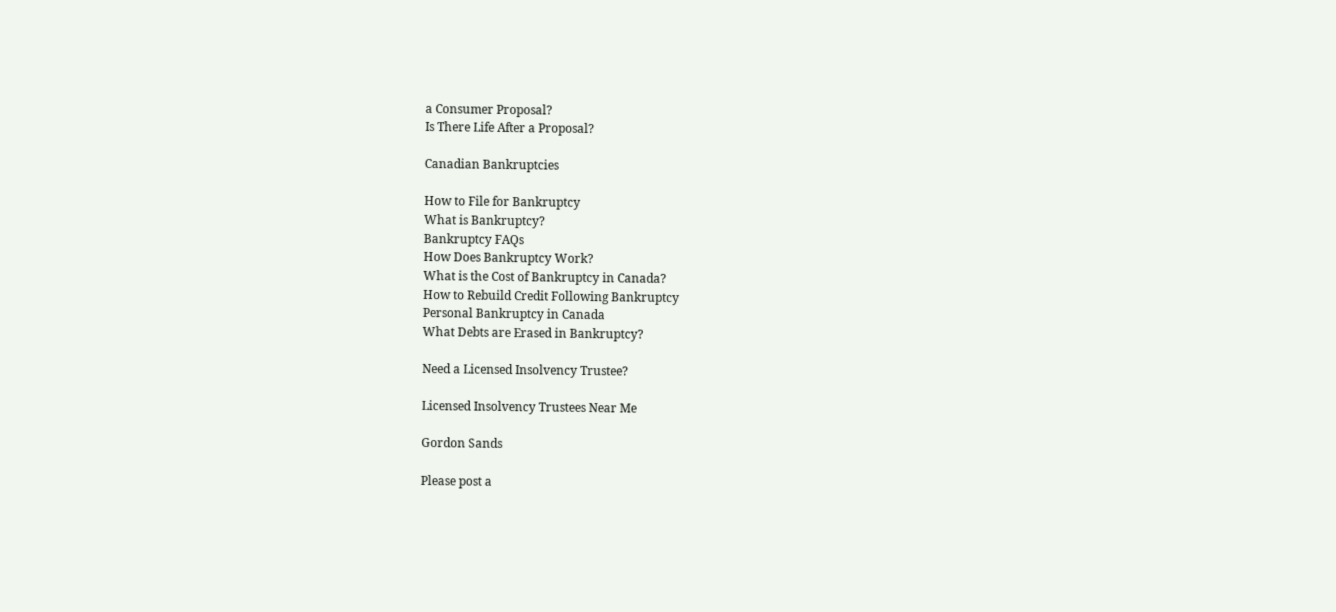a Consumer Proposal?
Is There Life After a Proposal?

Canadian Bankruptcies

How to File for Bankruptcy
What is Bankruptcy?
Bankruptcy FAQs
How Does Bankruptcy Work?
What is the Cost of Bankruptcy in Canada?
How to Rebuild Credit Following Bankruptcy
Personal Bankruptcy in Canada
What Debts are Erased in Bankruptcy?

Need a Licensed Insolvency Trustee?

Licensed Insolvency Trustees Near Me

Gordon Sands

Please post a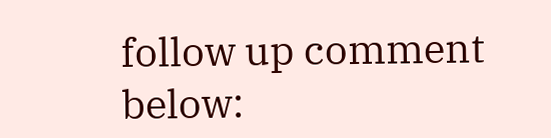follow up comment below: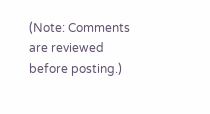(Note: Comments are reviewed before posting.)